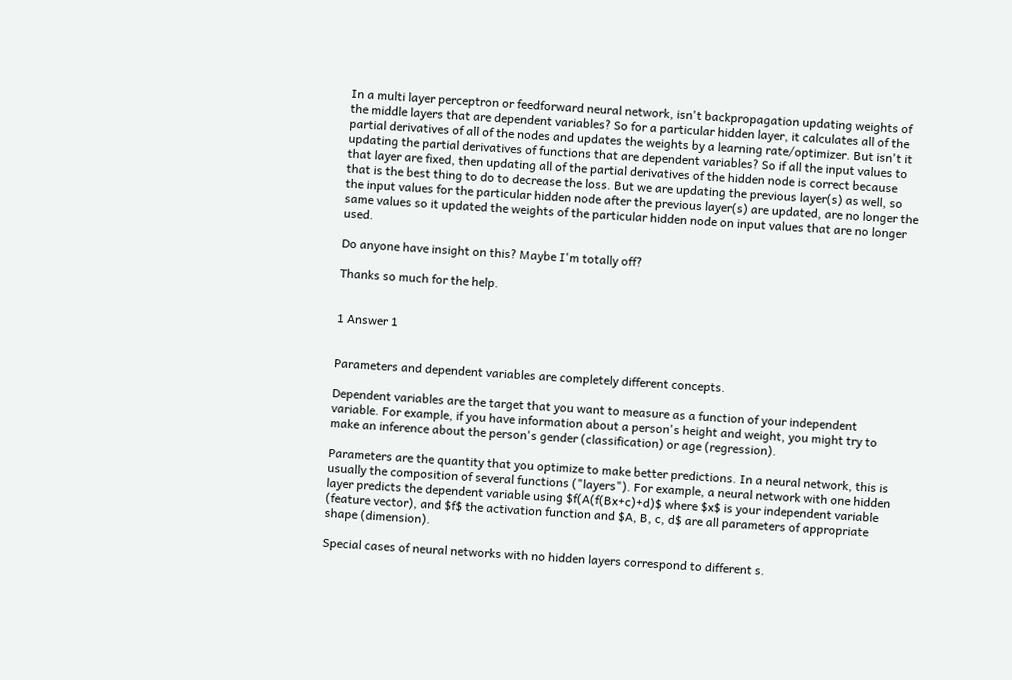In a multi layer perceptron or feedforward neural network, isn't backpropagation updating weights of the middle layers that are dependent variables? So for a particular hidden layer, it calculates all of the partial derivatives of all of the nodes and updates the weights by a learning rate/optimizer. But isn't it updating the partial derivatives of functions that are dependent variables? So if all the input values to that layer are fixed, then updating all of the partial derivatives of the hidden node is correct because that is the best thing to do to decrease the loss. But we are updating the previous layer(s) as well, so the input values for the particular hidden node after the previous layer(s) are updated, are no longer the same values so it updated the weights of the particular hidden node on input values that are no longer used.

Do anyone have insight on this? Maybe I'm totally off?

Thanks so much for the help.


1 Answer 1


Parameters and dependent variables are completely different concepts.

Dependent variables are the target that you want to measure as a function of your independent variable. For example, if you have information about a person's height and weight, you might try to make an inference about the person's gender (classification) or age (regression).

Parameters are the quantity that you optimize to make better predictions. In a neural network, this is usually the composition of several functions ("layers"). For example, a neural network with one hidden layer predicts the dependent variable using $f(A(f(Bx+c)+d)$ where $x$ is your independent variable (feature vector), and $f$ the activation function and $A, B, c, d$ are all parameters of appropriate shape (dimension).

Special cases of neural networks with no hidden layers correspond to different s.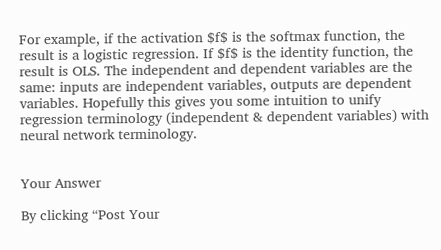For example, if the activation $f$ is the softmax function, the result is a logistic regression. If $f$ is the identity function, the result is OLS. The independent and dependent variables are the same: inputs are independent variables, outputs are dependent variables. Hopefully this gives you some intuition to unify regression terminology (independent & dependent variables) with neural network terminology.


Your Answer

By clicking “Post Your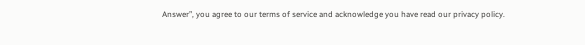Answer”, you agree to our terms of service and acknowledge you have read our privacy policy.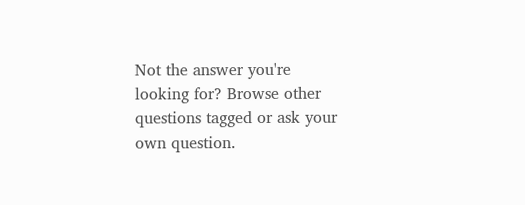Not the answer you're looking for? Browse other questions tagged or ask your own question.